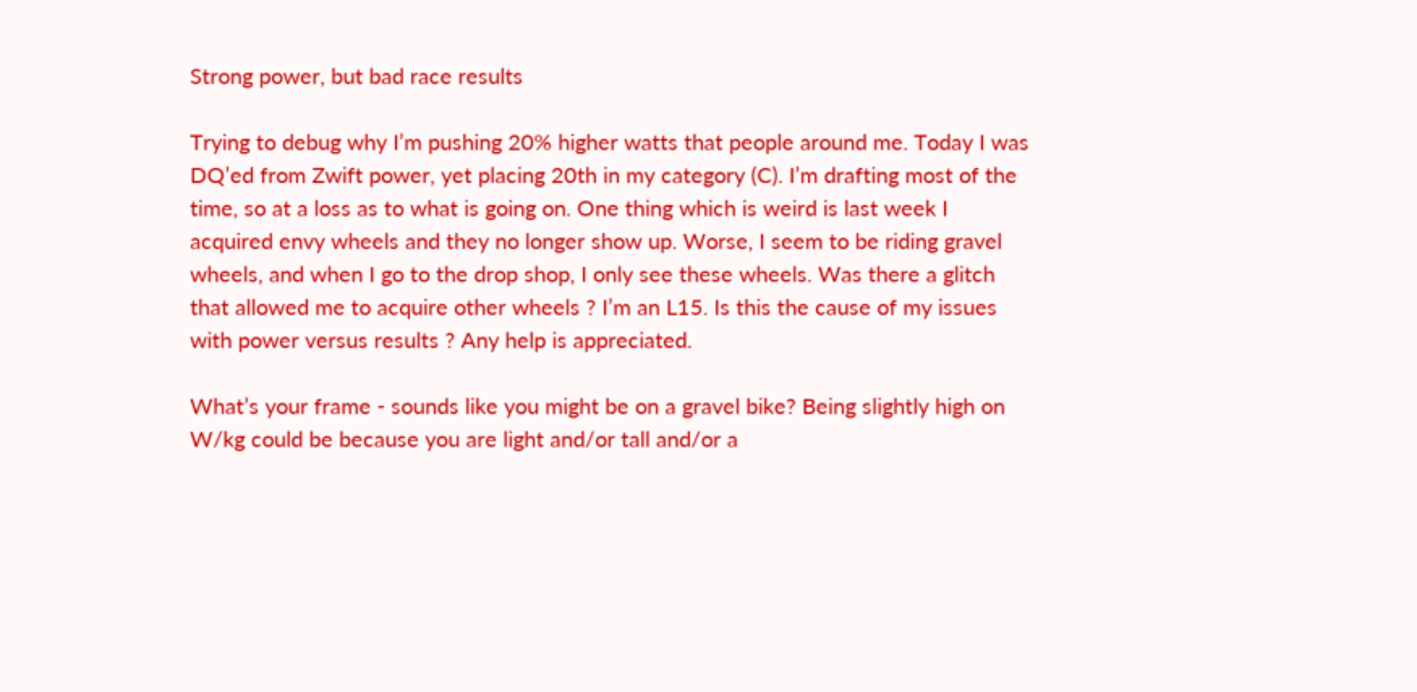Strong power, but bad race results

Trying to debug why I’m pushing 20% higher watts that people around me. Today I was DQ’ed from Zwift power, yet placing 20th in my category (C). I’m drafting most of the time, so at a loss as to what is going on. One thing which is weird is last week I acquired envy wheels and they no longer show up. Worse, I seem to be riding gravel wheels, and when I go to the drop shop, I only see these wheels. Was there a glitch that allowed me to acquire other wheels ? I’m an L15. Is this the cause of my issues with power versus results ? Any help is appreciated.

What’s your frame - sounds like you might be on a gravel bike? Being slightly high on W/kg could be because you are light and/or tall and/or a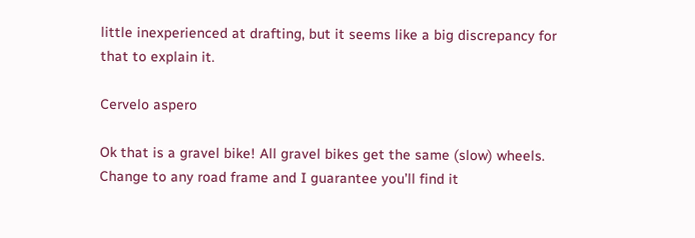little inexperienced at drafting, but it seems like a big discrepancy for that to explain it.

Cervelo aspero

Ok that is a gravel bike! All gravel bikes get the same (slow) wheels. Change to any road frame and I guarantee you’ll find it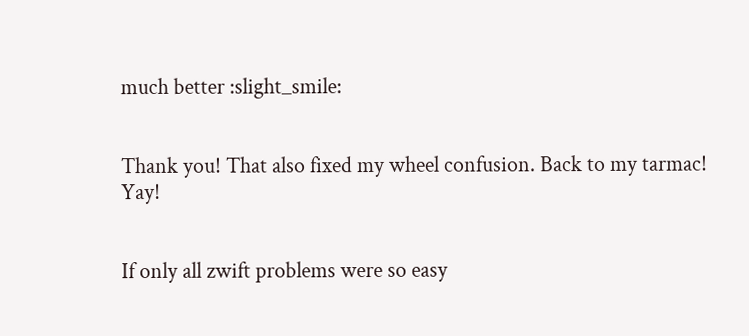much better :slight_smile:


Thank you! That also fixed my wheel confusion. Back to my tarmac! Yay!


If only all zwift problems were so easy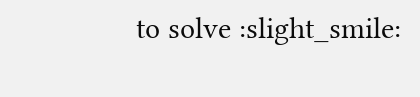to solve :slight_smile: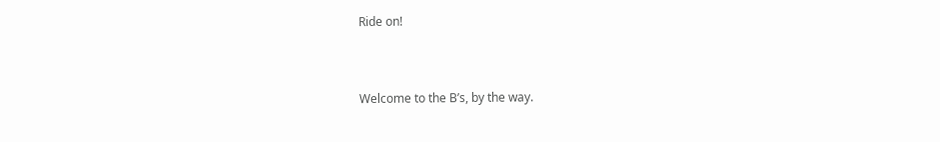Ride on!


Welcome to the B’s, by the way.